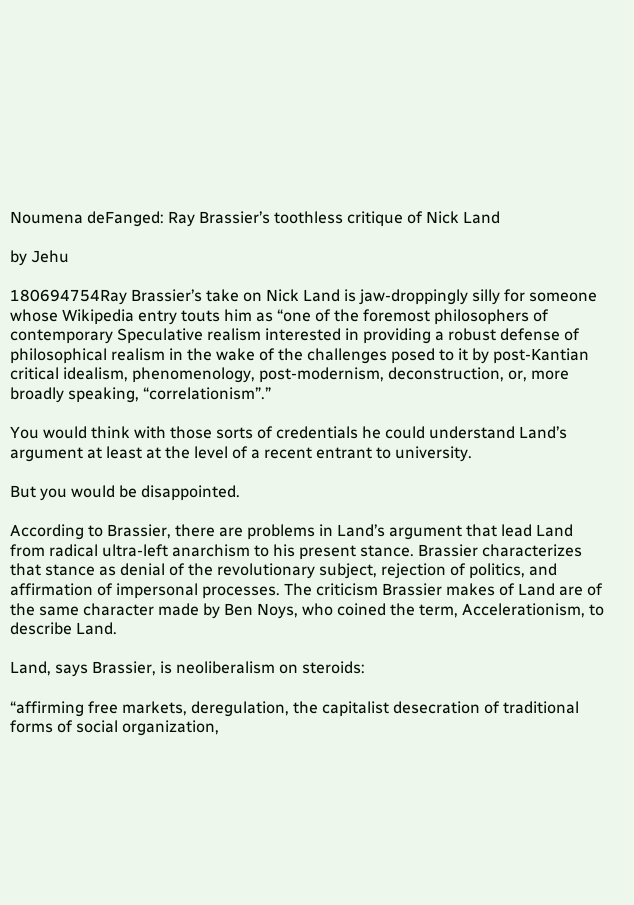Noumena deFanged: Ray Brassier’s toothless critique of Nick Land

by Jehu

180694754Ray Brassier’s take on Nick Land is jaw-droppingly silly for someone whose Wikipedia entry touts him as “one of the foremost philosophers of contemporary Speculative realism interested in providing a robust defense of philosophical realism in the wake of the challenges posed to it by post-Kantian critical idealism, phenomenology, post-modernism, deconstruction, or, more broadly speaking, “correlationism”.”

You would think with those sorts of credentials he could understand Land’s argument at least at the level of a recent entrant to university.

But you would be disappointed.

According to Brassier, there are problems in Land’s argument that lead Land from radical ultra-left anarchism to his present stance. Brassier characterizes that stance as denial of the revolutionary subject, rejection of politics, and affirmation of impersonal processes. The criticism Brassier makes of Land are of the same character made by Ben Noys, who coined the term, Accelerationism, to describe Land.

Land, says Brassier, is neoliberalism on steroids:

“affirming free markets, deregulation, the capitalist desecration of traditional forms of social organization,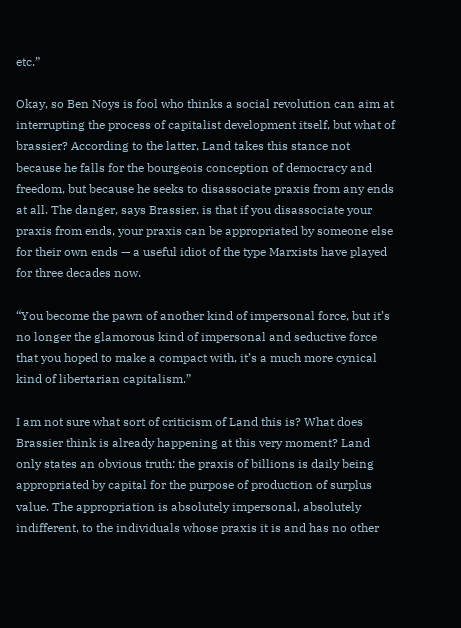etc.”

Okay, so Ben Noys is fool who thinks a social revolution can aim at interrupting the process of capitalist development itself, but what of brassier? According to the latter, Land takes this stance not because he falls for the bourgeois conception of democracy and freedom, but because he seeks to disassociate praxis from any ends at all. The danger, says Brassier, is that if you disassociate your praxis from ends, your praxis can be appropriated by someone else for their own ends — a useful idiot of the type Marxists have played for three decades now.

“You become the pawn of another kind of impersonal force, but it’s no longer the glamorous kind of impersonal and seductive force that you hoped to make a compact with, it’s a much more cynical kind of libertarian capitalism.”

I am not sure what sort of criticism of Land this is? What does Brassier think is already happening at this very moment? Land only states an obvious truth: the praxis of billions is daily being appropriated by capital for the purpose of production of surplus value. The appropriation is absolutely impersonal, absolutely indifferent, to the individuals whose praxis it is and has no other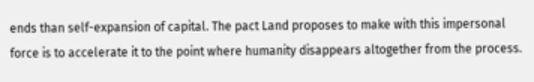ends than self-expansion of capital. The pact Land proposes to make with this impersonal force is to accelerate it to the point where humanity disappears altogether from the process.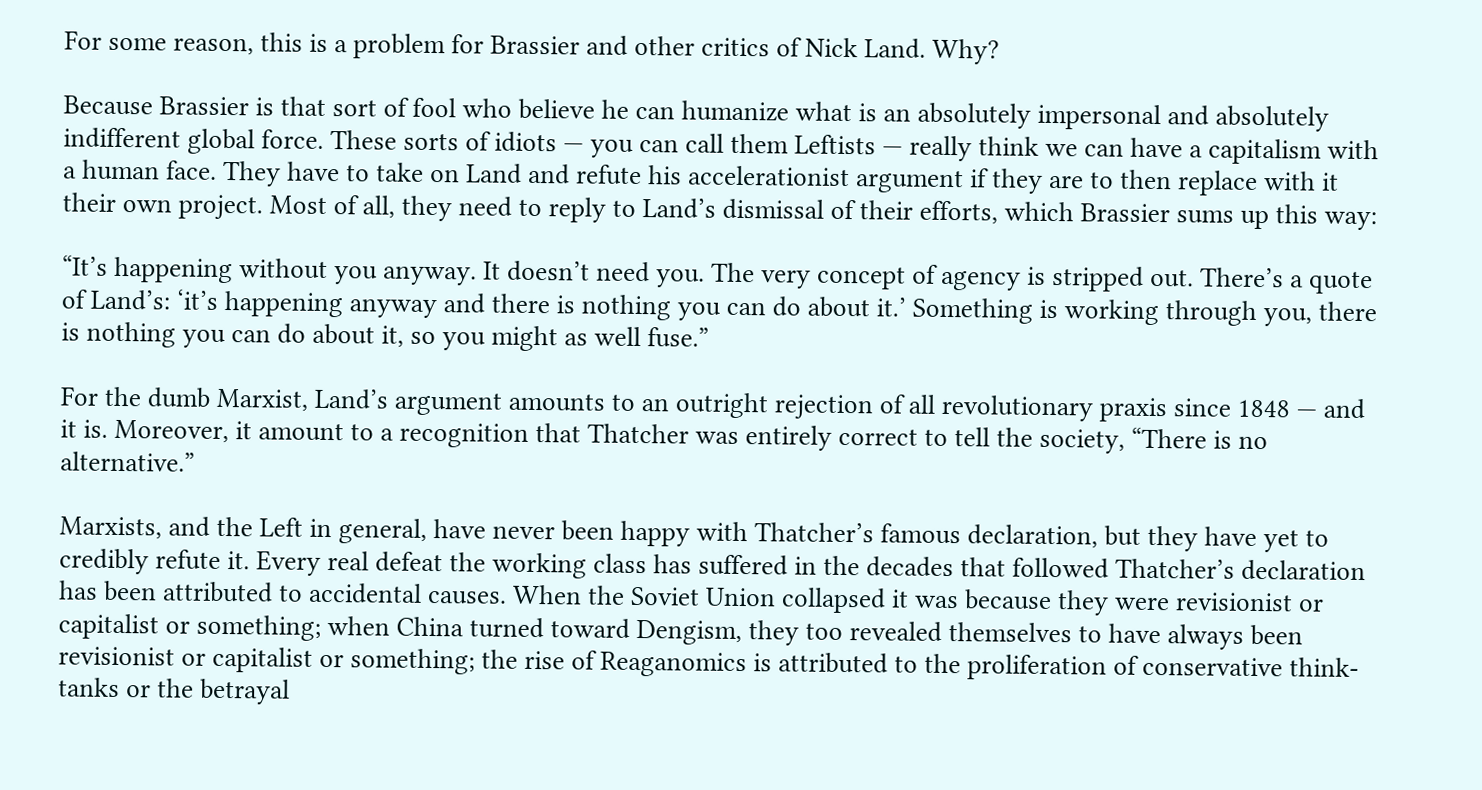For some reason, this is a problem for Brassier and other critics of Nick Land. Why?

Because Brassier is that sort of fool who believe he can humanize what is an absolutely impersonal and absolutely indifferent global force. These sorts of idiots — you can call them Leftists — really think we can have a capitalism with a human face. They have to take on Land and refute his accelerationist argument if they are to then replace with it their own project. Most of all, they need to reply to Land’s dismissal of their efforts, which Brassier sums up this way:

“It’s happening without you anyway. It doesn’t need you. The very concept of agency is stripped out. There’s a quote of Land’s: ‘it’s happening anyway and there is nothing you can do about it.’ Something is working through you, there is nothing you can do about it, so you might as well fuse.”

For the dumb Marxist, Land’s argument amounts to an outright rejection of all revolutionary praxis since 1848 — and it is. Moreover, it amount to a recognition that Thatcher was entirely correct to tell the society, “There is no alternative.”

Marxists, and the Left in general, have never been happy with Thatcher’s famous declaration, but they have yet to credibly refute it. Every real defeat the working class has suffered in the decades that followed Thatcher’s declaration has been attributed to accidental causes. When the Soviet Union collapsed it was because they were revisionist or capitalist or something; when China turned toward Dengism, they too revealed themselves to have always been revisionist or capitalist or something; the rise of Reaganomics is attributed to the proliferation of conservative think-tanks or the betrayal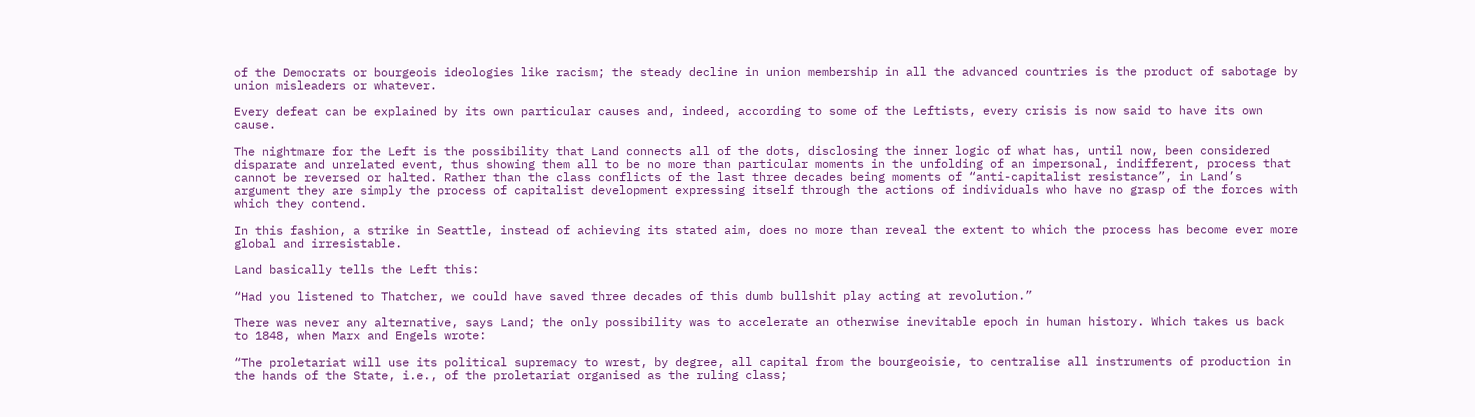of the Democrats or bourgeois ideologies like racism; the steady decline in union membership in all the advanced countries is the product of sabotage by union misleaders or whatever.

Every defeat can be explained by its own particular causes and, indeed, according to some of the Leftists, every crisis is now said to have its own cause.

The nightmare for the Left is the possibility that Land connects all of the dots, disclosing the inner logic of what has, until now, been considered disparate and unrelated event, thus showing them all to be no more than particular moments in the unfolding of an impersonal, indifferent, process that cannot be reversed or halted. Rather than the class conflicts of the last three decades being moments of “anti-capitalist resistance”, in Land’s argument they are simply the process of capitalist development expressing itself through the actions of individuals who have no grasp of the forces with which they contend.

In this fashion, a strike in Seattle, instead of achieving its stated aim, does no more than reveal the extent to which the process has become ever more global and irresistable.

Land basically tells the Left this:

“Had you listened to Thatcher, we could have saved three decades of this dumb bullshit play acting at revolution.”

There was never any alternative, says Land; the only possibility was to accelerate an otherwise inevitable epoch in human history. Which takes us back to 1848, when Marx and Engels wrote:

“The proletariat will use its political supremacy to wrest, by degree, all capital from the bourgeoisie, to centralise all instruments of production in the hands of the State, i.e., of the proletariat organised as the ruling class;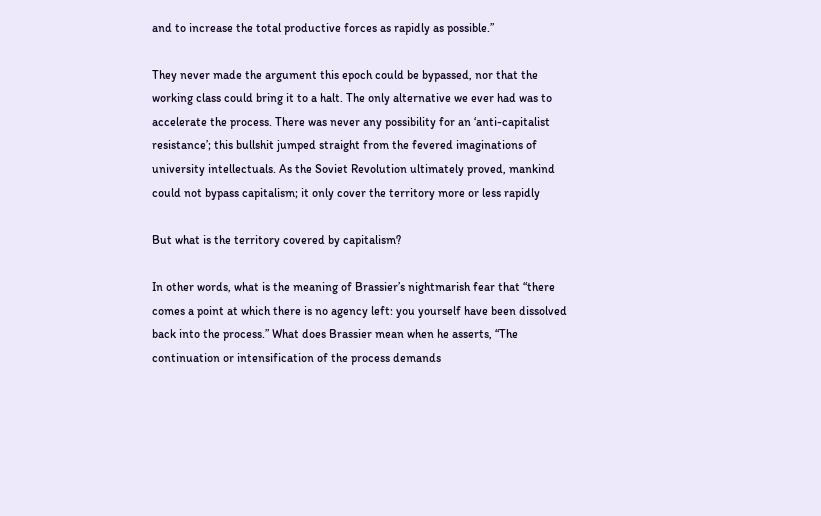and to increase the total productive forces as rapidly as possible.”

They never made the argument this epoch could be bypassed, nor that the working class could bring it to a halt. The only alternative we ever had was to accelerate the process. There was never any possibility for an ‘anti-capitalist resistance’; this bullshit jumped straight from the fevered imaginations of university intellectuals. As the Soviet Revolution ultimately proved, mankind could not bypass capitalism; it only cover the territory more or less rapidly

But what is the territory covered by capitalism?

In other words, what is the meaning of Brassier’s nightmarish fear that “there comes a point at which there is no agency left: you yourself have been dissolved back into the process.” What does Brassier mean when he asserts, “The continuation or intensification of the process demands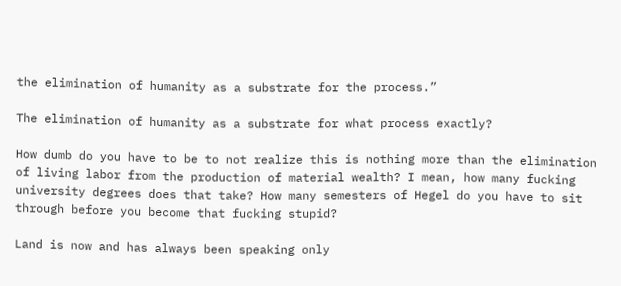the elimination of humanity as a substrate for the process.”

The elimination of humanity as a substrate for what process exactly?

How dumb do you have to be to not realize this is nothing more than the elimination of living labor from the production of material wealth? I mean, how many fucking university degrees does that take? How many semesters of Hegel do you have to sit through before you become that fucking stupid?

Land is now and has always been speaking only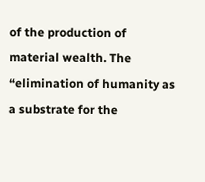of the production of material wealth. The “elimination of humanity as a substrate for the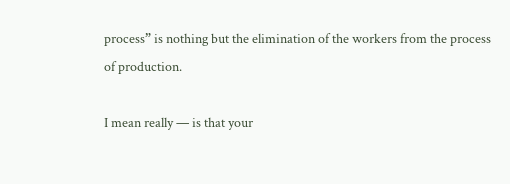process” is nothing but the elimination of the workers from the process of production.

I mean really — is that your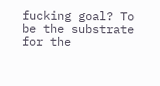fucking goal? To be the substrate for the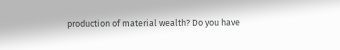production of material wealth? Do you have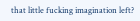that little fucking imagination left?